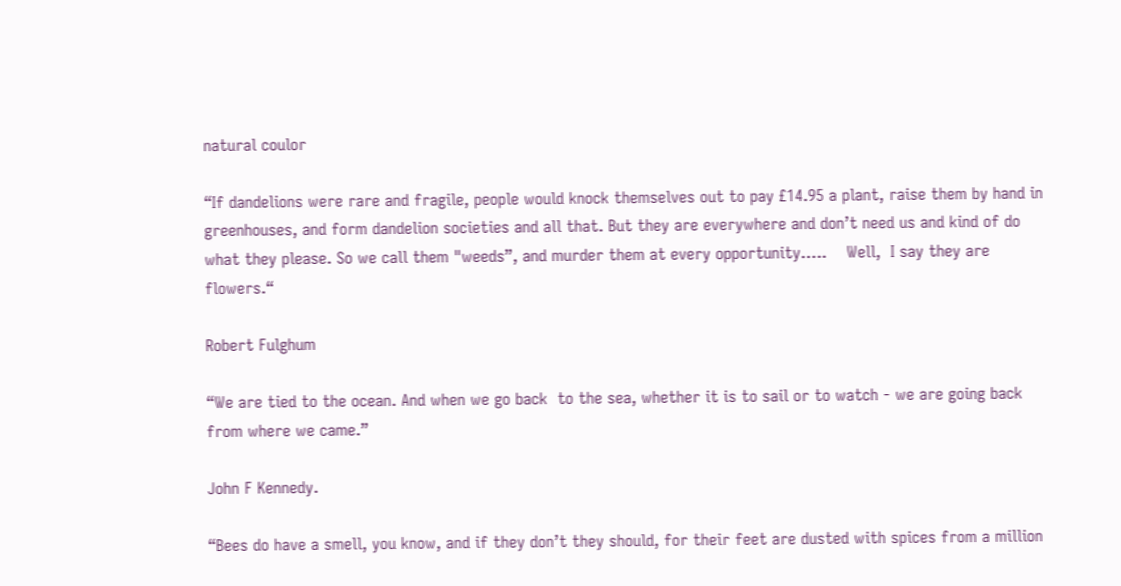natural coulor

“If dandelions were rare and fragile, people would knock themselves out to pay £14.95 a plant, raise them by hand in greenhouses, and form dandelion societies and all that. But they are everywhere and don’t need us and kind of do what they please. So we call them "weeds”, and murder them at every opportunity…..    Well,  I say they are flowers.“

Robert Fulghum

“We are tied to the ocean. And when we go back  to the sea, whether it is to sail or to watch - we are going back from where we came.”

John F Kennedy.

“Bees do have a smell, you know, and if they don’t they should, for their feet are dusted with spices from a million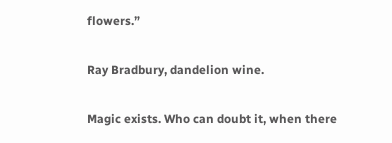flowers.”

Ray Bradbury, dandelion wine.

Magic exists. Who can doubt it, when there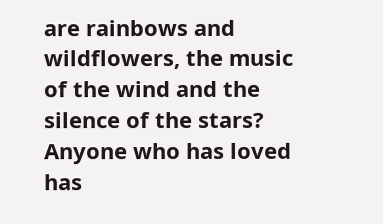are rainbows and wildflowers, the music of the wind and the silence of the stars? Anyone who has loved has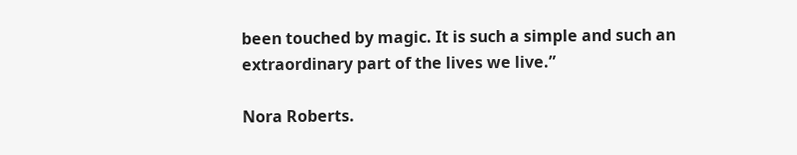been touched by magic. It is such a simple and such an extraordinary part of the lives we live.”

Nora Roberts.